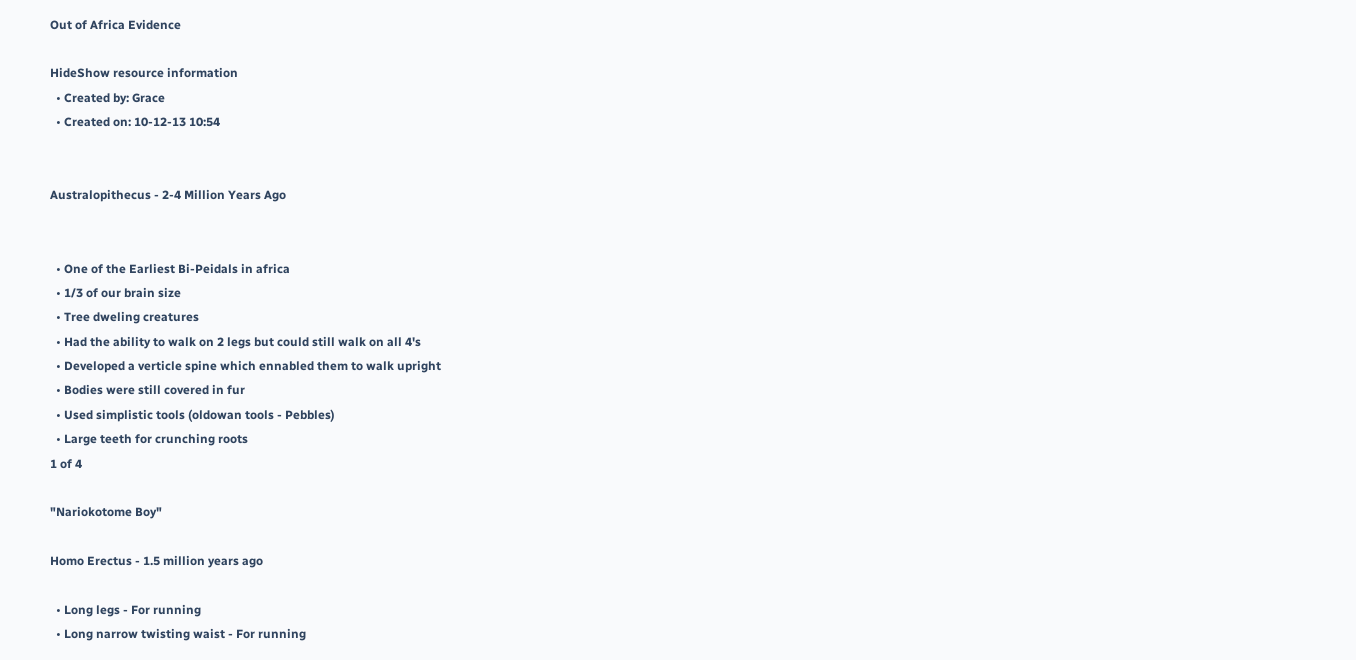Out of Africa Evidence

HideShow resource information
  • Created by: Grace
  • Created on: 10-12-13 10:54


Australopithecus - 2-4 Million Years Ago


  • One of the Earliest Bi-Peidals in africa
  • 1/3 of our brain size
  • Tree dweling creatures
  • Had the ability to walk on 2 legs but could still walk on all 4's
  • Developed a verticle spine which ennabled them to walk upright
  • Bodies were still covered in fur
  • Used simplistic tools (oldowan tools - Pebbles)
  • Large teeth for crunching roots
1 of 4

"Nariokotome Boy"

Homo Erectus - 1.5 million years ago

  • Long legs - For running
  • Long narrow twisting waist - For running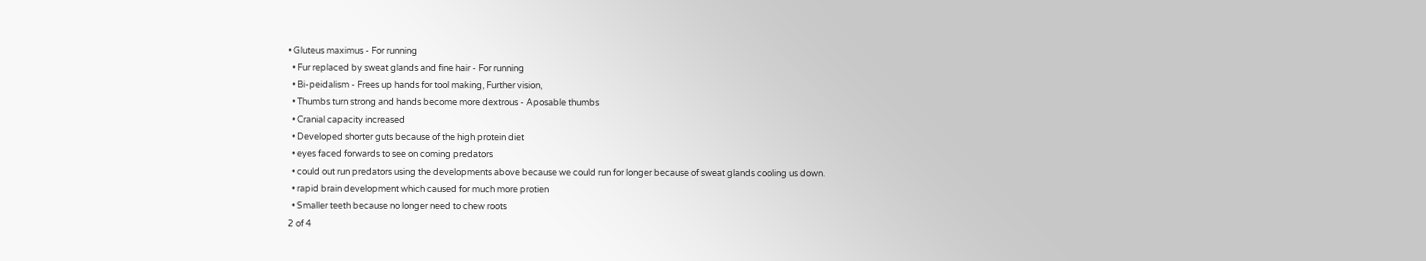• Gluteus maximus - For running
  • Fur replaced by sweat glands and fine hair - For running
  • Bi-peidalism - Frees up hands for tool making, Further vision,
  • Thumbs turn strong and hands become more dextrous - Aposable thumbs
  • Cranial capacity increased
  • Developed shorter guts because of the high protein diet
  • eyes faced forwards to see on coming predators
  • could out run predators using the developments above because we could run for longer because of sweat glands cooling us down.
  • rapid brain development which caused for much more protien
  • Smaller teeth because no longer need to chew roots
2 of 4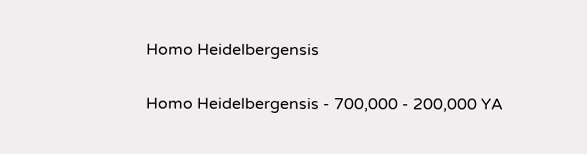Homo Heidelbergensis

Homo Heidelbergensis - 700,000 - 200,000 YA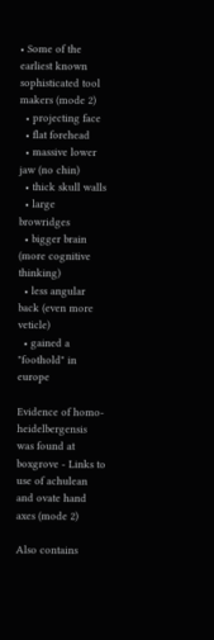• Some of the earliest known sophisticated tool makers (mode 2)
  • projecting face
  • flat forehead
  • massive lower jaw (no chin)
  • thick skull walls
  • large browridges
  • bigger brain (more cognitive thinking)
  • less angular back (even more veticle)
  • gained a "foothold" in europe

Evidence of homo-heidelbergensis was found at boxgrove - Links to use of achulean and ovate hand axes (mode 2)

Also contains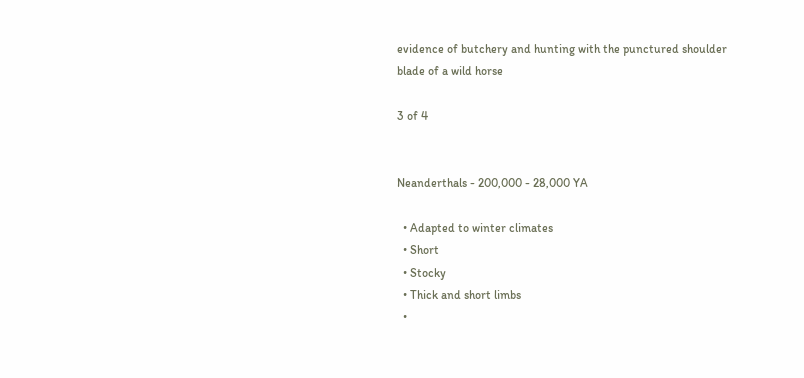evidence of butchery and hunting with the punctured shoulder blade of a wild horse

3 of 4


Neanderthals - 200,000 - 28,000 YA

  • Adapted to winter climates
  • Short
  • Stocky
  • Thick and short limbs
  •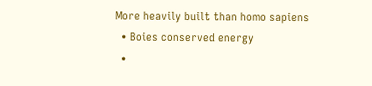More heavily built than homo sapiens
  • Boies conserved energy
  •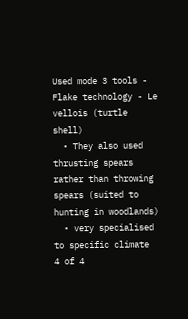Used mode 3 tools - Flake technology - Le vellois (turtle shell)
  • They also used thrusting spears rather than throwing spears (suited to hunting in woodlands)
  • very specialised to specific climate
4 of 4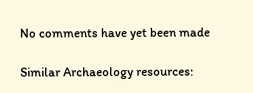No comments have yet been made

Similar Archaeology resources: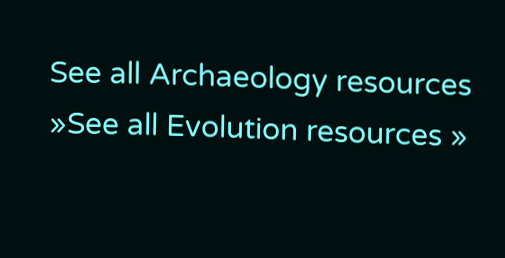See all Archaeology resources »See all Evolution resources »